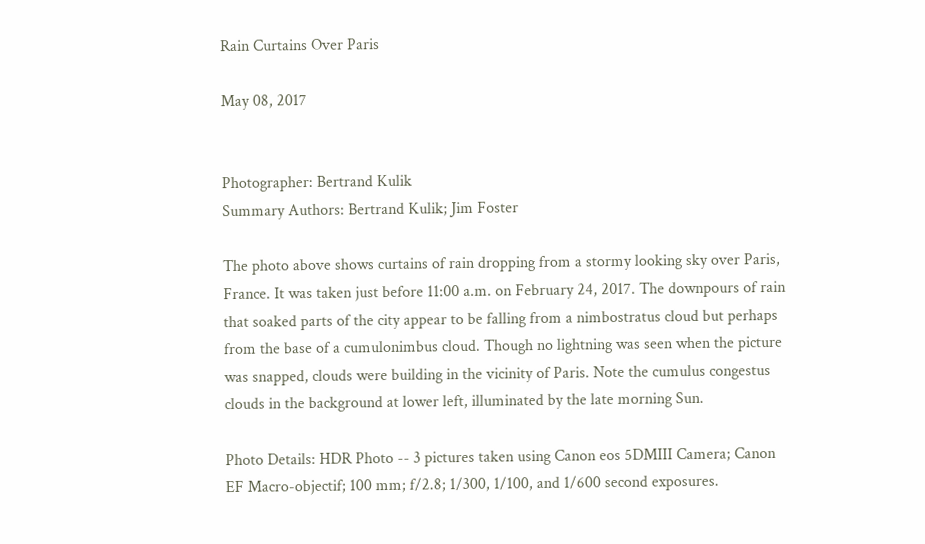Rain Curtains Over Paris

May 08, 2017


Photographer: Bertrand Kulik
Summary Authors: Bertrand Kulik; Jim Foster

The photo above shows curtains of rain dropping from a stormy looking sky over Paris, France. It was taken just before 11:00 a.m. on February 24, 2017. The downpours of rain that soaked parts of the city appear to be falling from a nimbostratus cloud but perhaps from the base of a cumulonimbus cloud. Though no lightning was seen when the picture was snapped, clouds were building in the vicinity of Paris. Note the cumulus congestus clouds in the background at lower left, illuminated by the late morning Sun.

Photo Details: HDR Photo -- 3 pictures taken using Canon eos 5DMIII Camera; Canon EF Macro-objectif; 100 mm; f/2.8; 1/300, 1/100, and 1/600 second exposures.